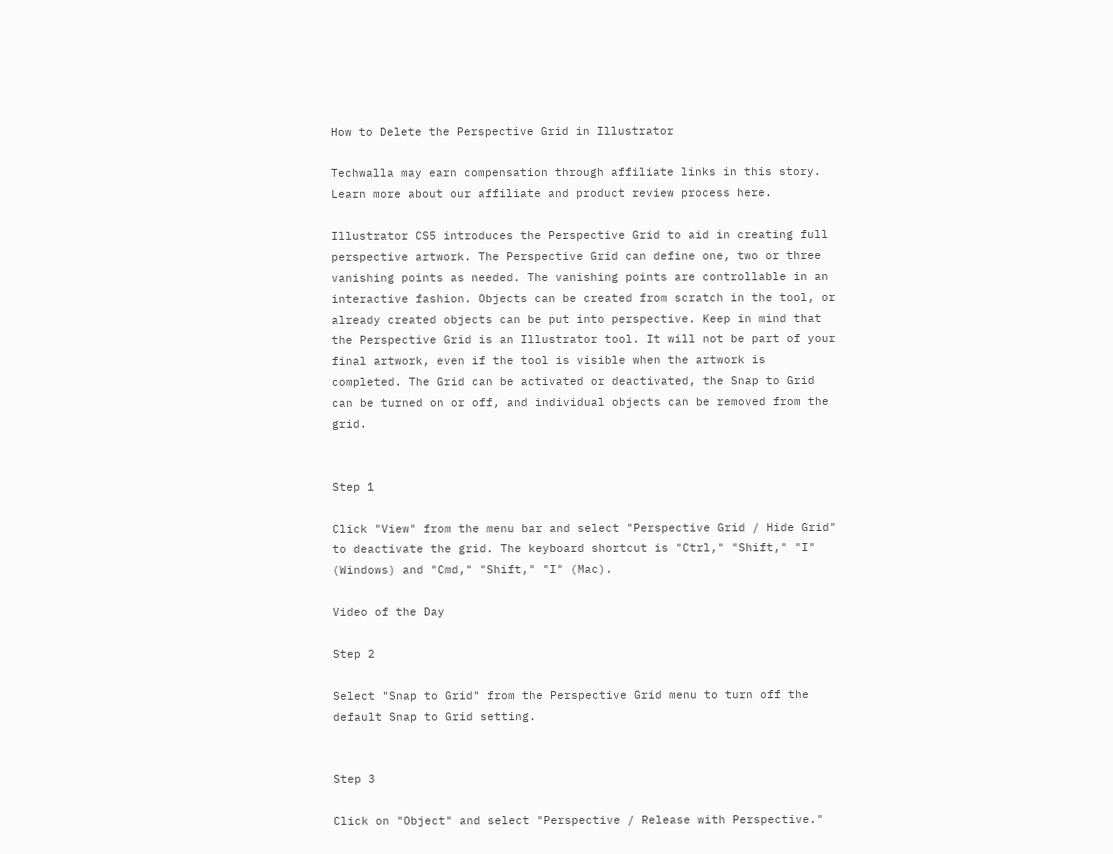How to Delete the Perspective Grid in Illustrator

Techwalla may earn compensation through affiliate links in this story. Learn more about our affiliate and product review process here.

Illustrator CS5 introduces the Perspective Grid to aid in creating full perspective artwork. The Perspective Grid can define one, two or three vanishing points as needed. The vanishing points are controllable in an interactive fashion. Objects can be created from scratch in the tool, or already created objects can be put into perspective. Keep in mind that the Perspective Grid is an Illustrator tool. It will not be part of your final artwork, even if the tool is visible when the artwork is completed. The Grid can be activated or deactivated, the Snap to Grid can be turned on or off, and individual objects can be removed from the grid.


Step 1

Click "View" from the menu bar and select "Perspective Grid / Hide Grid" to deactivate the grid. The keyboard shortcut is "Ctrl," "Shift," "I" (Windows) and "Cmd," "Shift," "I" (Mac).

Video of the Day

Step 2

Select "Snap to Grid" from the Perspective Grid menu to turn off the default Snap to Grid setting.


Step 3

Click on "Object" and select "Perspective / Release with Perspective."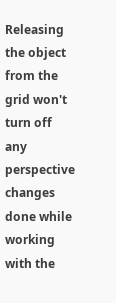Releasing the object from the grid won't turn off any perspective changes done while working with the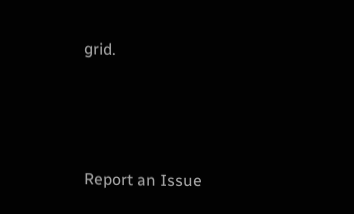grid.




Report an Issue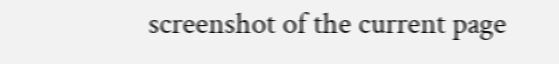screenshot of the current page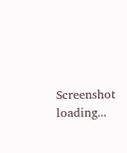Screenshot loading...